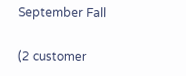September Fall

(2 customer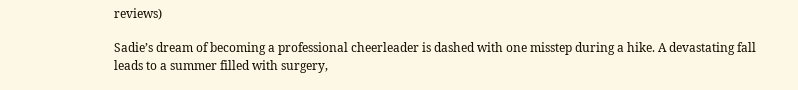reviews)

Sadie’s dream of becoming a professional cheerleader is dashed with one misstep during a hike. A devastating fall leads to a summer filled with surgery,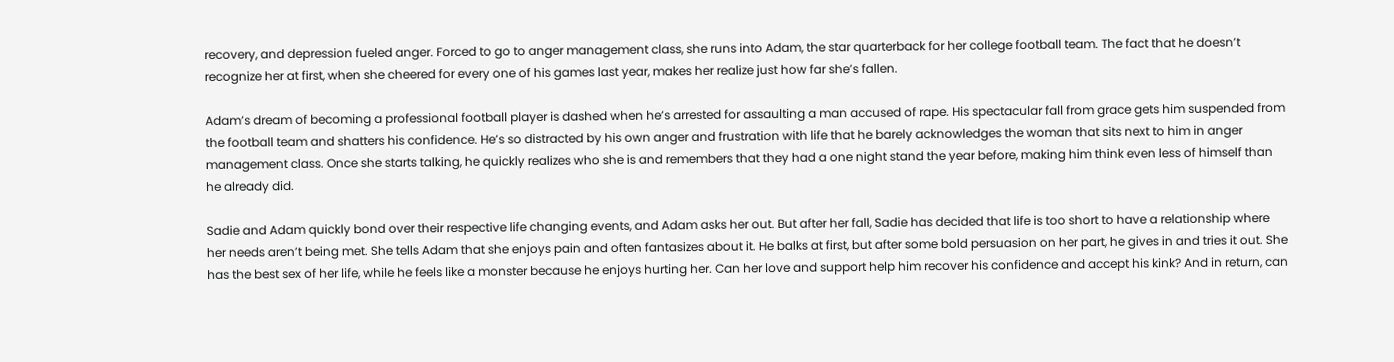recovery, and depression fueled anger. Forced to go to anger management class, she runs into Adam, the star quarterback for her college football team. The fact that he doesn’t recognize her at first, when she cheered for every one of his games last year, makes her realize just how far she’s fallen.

Adam’s dream of becoming a professional football player is dashed when he’s arrested for assaulting a man accused of rape. His spectacular fall from grace gets him suspended from the football team and shatters his confidence. He’s so distracted by his own anger and frustration with life that he barely acknowledges the woman that sits next to him in anger management class. Once she starts talking, he quickly realizes who she is and remembers that they had a one night stand the year before, making him think even less of himself than he already did.

Sadie and Adam quickly bond over their respective life changing events, and Adam asks her out. But after her fall, Sadie has decided that life is too short to have a relationship where her needs aren’t being met. She tells Adam that she enjoys pain and often fantasizes about it. He balks at first, but after some bold persuasion on her part, he gives in and tries it out. She has the best sex of her life, while he feels like a monster because he enjoys hurting her. Can her love and support help him recover his confidence and accept his kink? And in return, can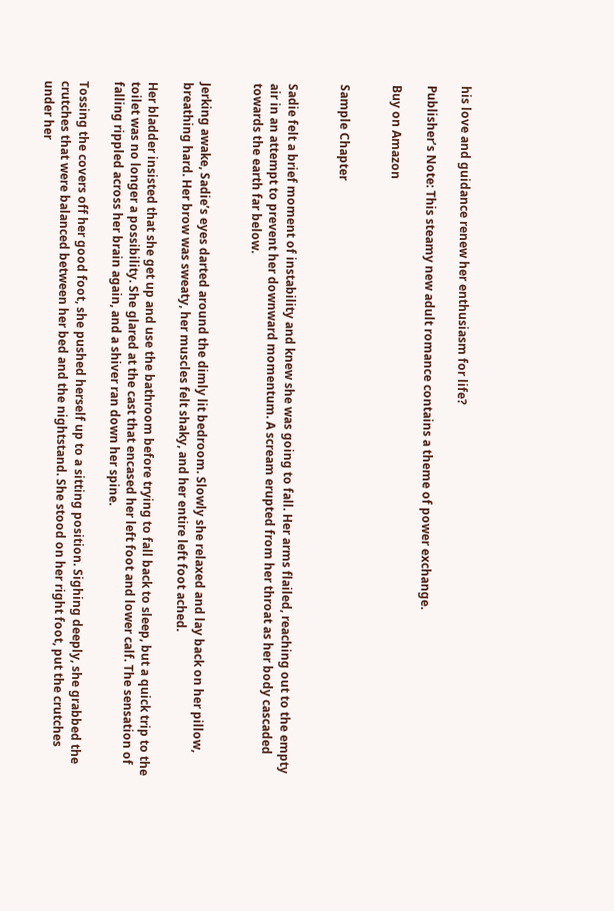his love and guidance renew her enthusiasm for life?

Publisher’s Note: This steamy new adult romance contains a theme of power exchange.

Buy on Amazon


Sample Chapter


Sadie felt a brief moment of instability and knew she was going to fall. Her arms flailed, reaching out to the empty air in an attempt to prevent her downward momentum. A scream erupted from her throat as her body cascaded towards the earth far below.


Jerking awake, Sadie’s eyes darted around the dimly lit bedroom. Slowly she relaxed and lay back on her pillow, breathing hard. Her brow was sweaty, her muscles felt shaky, and her entire left foot ached.

Her bladder insisted that she get up and use the bathroom before trying to fall back to sleep, but a quick trip to the toilet was no longer a possibility. She glared at the cast that encased her left foot and lower calf. The sensation of falling rippled across her brain again, and a shiver ran down her spine.

Tossing the covers off her good foot, she pushed herself up to a sitting position. Sighing deeply, she grabbed the crutches that were balanced between her bed and the nightstand. She stood on her right foot, put the crutches under her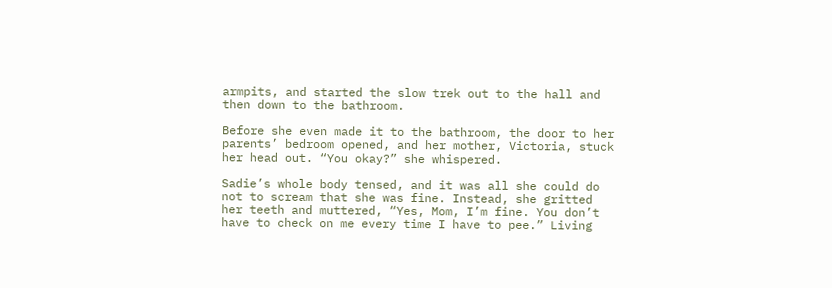armpits, and started the slow trek out to the hall and then down to the bathroom.

Before she even made it to the bathroom, the door to her parents’ bedroom opened, and her mother, Victoria, stuck her head out. “You okay?” she whispered.

Sadie’s whole body tensed, and it was all she could do not to scream that she was fine. Instead, she gritted her teeth and muttered, “Yes, Mom, I’m fine. You don’t have to check on me every time I have to pee.” Living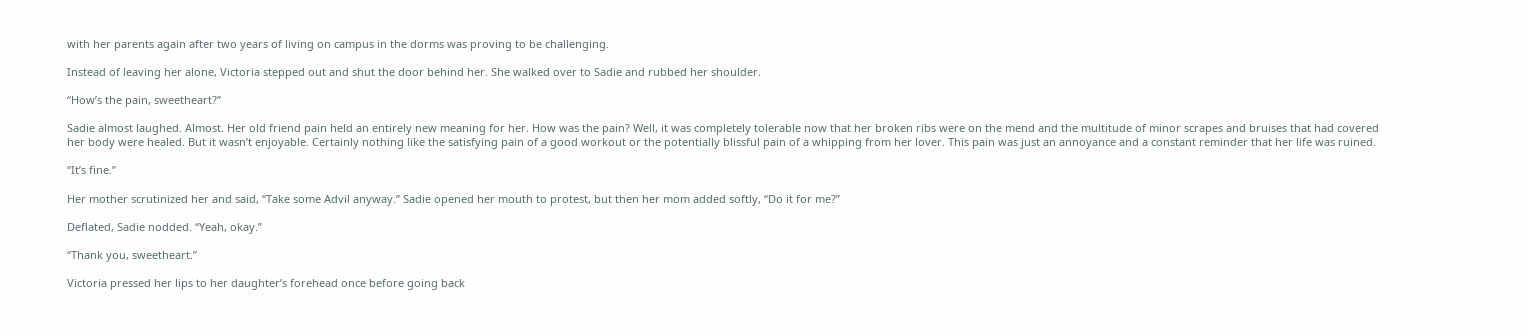with her parents again after two years of living on campus in the dorms was proving to be challenging.

Instead of leaving her alone, Victoria stepped out and shut the door behind her. She walked over to Sadie and rubbed her shoulder.

“How’s the pain, sweetheart?”

Sadie almost laughed. Almost. Her old friend pain held an entirely new meaning for her. How was the pain? Well, it was completely tolerable now that her broken ribs were on the mend and the multitude of minor scrapes and bruises that had covered her body were healed. But it wasn’t enjoyable. Certainly nothing like the satisfying pain of a good workout or the potentially blissful pain of a whipping from her lover. This pain was just an annoyance and a constant reminder that her life was ruined.

“It’s fine.”

Her mother scrutinized her and said, “Take some Advil anyway.” Sadie opened her mouth to protest, but then her mom added softly, “Do it for me?”

Deflated, Sadie nodded. “Yeah, okay.”

“Thank you, sweetheart.”

Victoria pressed her lips to her daughter’s forehead once before going back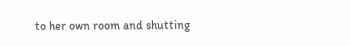to her own room and shutting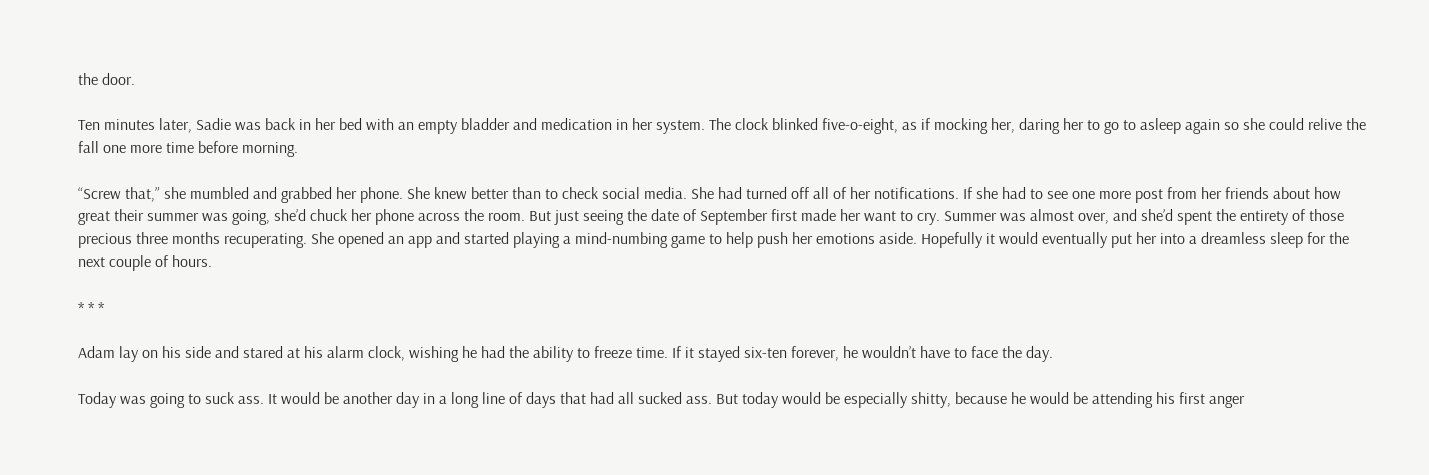the door.

Ten minutes later, Sadie was back in her bed with an empty bladder and medication in her system. The clock blinked five-o-eight, as if mocking her, daring her to go to asleep again so she could relive the fall one more time before morning.

“Screw that,” she mumbled and grabbed her phone. She knew better than to check social media. She had turned off all of her notifications. If she had to see one more post from her friends about how great their summer was going, she’d chuck her phone across the room. But just seeing the date of September first made her want to cry. Summer was almost over, and she’d spent the entirety of those precious three months recuperating. She opened an app and started playing a mind-numbing game to help push her emotions aside. Hopefully it would eventually put her into a dreamless sleep for the next couple of hours.

* * *

Adam lay on his side and stared at his alarm clock, wishing he had the ability to freeze time. If it stayed six-ten forever, he wouldn’t have to face the day.

Today was going to suck ass. It would be another day in a long line of days that had all sucked ass. But today would be especially shitty, because he would be attending his first anger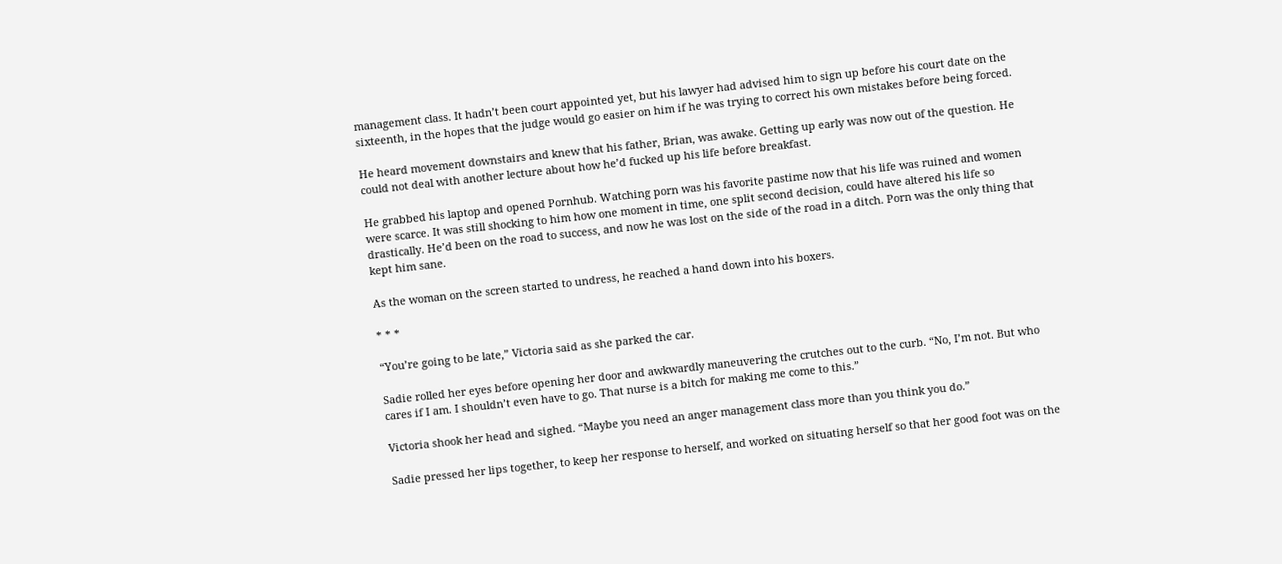management class. It hadn’t been court appointed yet, but his lawyer had advised him to sign up before his court date on the sixteenth, in the hopes that the judge would go easier on him if he was trying to correct his own mistakes before being forced.

He heard movement downstairs and knew that his father, Brian, was awake. Getting up early was now out of the question. He could not deal with another lecture about how he’d fucked up his life before breakfast.

He grabbed his laptop and opened Pornhub. Watching porn was his favorite pastime now that his life was ruined and women were scarce. It was still shocking to him how one moment in time, one split second decision, could have altered his life so drastically. He’d been on the road to success, and now he was lost on the side of the road in a ditch. Porn was the only thing that kept him sane.

As the woman on the screen started to undress, he reached a hand down into his boxers.

* * *

“You’re going to be late,” Victoria said as she parked the car.

Sadie rolled her eyes before opening her door and awkwardly maneuvering the crutches out to the curb. “No, I’m not. But who cares if I am. I shouldn’t even have to go. That nurse is a bitch for making me come to this.”

Victoria shook her head and sighed. “Maybe you need an anger management class more than you think you do.”

Sadie pressed her lips together, to keep her response to herself, and worked on situating herself so that her good foot was on the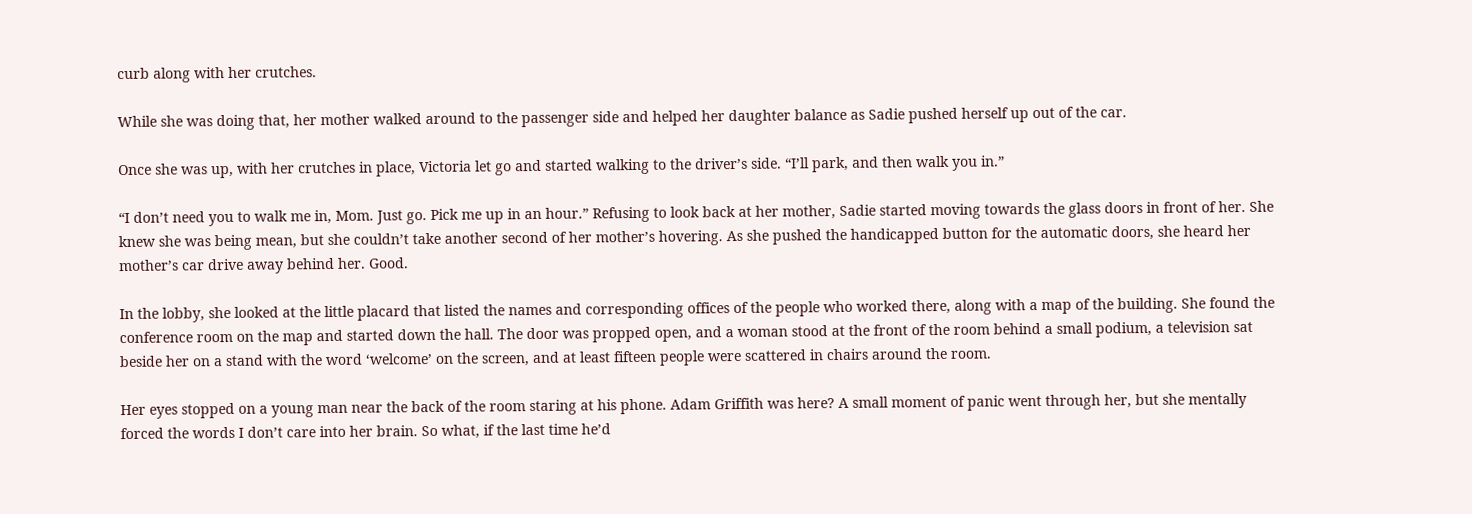curb along with her crutches.

While she was doing that, her mother walked around to the passenger side and helped her daughter balance as Sadie pushed herself up out of the car.

Once she was up, with her crutches in place, Victoria let go and started walking to the driver’s side. “I’ll park, and then walk you in.”

“I don’t need you to walk me in, Mom. Just go. Pick me up in an hour.” Refusing to look back at her mother, Sadie started moving towards the glass doors in front of her. She knew she was being mean, but she couldn’t take another second of her mother’s hovering. As she pushed the handicapped button for the automatic doors, she heard her mother’s car drive away behind her. Good.

In the lobby, she looked at the little placard that listed the names and corresponding offices of the people who worked there, along with a map of the building. She found the conference room on the map and started down the hall. The door was propped open, and a woman stood at the front of the room behind a small podium, a television sat beside her on a stand with the word ‘welcome’ on the screen, and at least fifteen people were scattered in chairs around the room.

Her eyes stopped on a young man near the back of the room staring at his phone. Adam Griffith was here? A small moment of panic went through her, but she mentally forced the words I don’t care into her brain. So what, if the last time he’d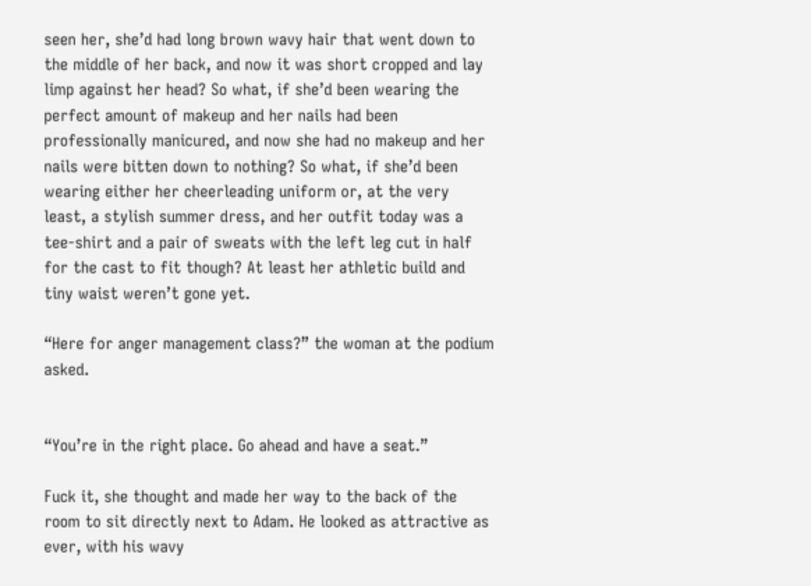seen her, she’d had long brown wavy hair that went down to the middle of her back, and now it was short cropped and lay limp against her head? So what, if she’d been wearing the perfect amount of makeup and her nails had been professionally manicured, and now she had no makeup and her nails were bitten down to nothing? So what, if she’d been wearing either her cheerleading uniform or, at the very least, a stylish summer dress, and her outfit today was a tee-shirt and a pair of sweats with the left leg cut in half for the cast to fit though? At least her athletic build and tiny waist weren’t gone yet.

“Here for anger management class?” the woman at the podium asked.


“You’re in the right place. Go ahead and have a seat.”

Fuck it, she thought and made her way to the back of the room to sit directly next to Adam. He looked as attractive as ever, with his wavy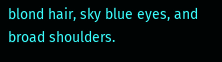blond hair, sky blue eyes, and broad shoulders.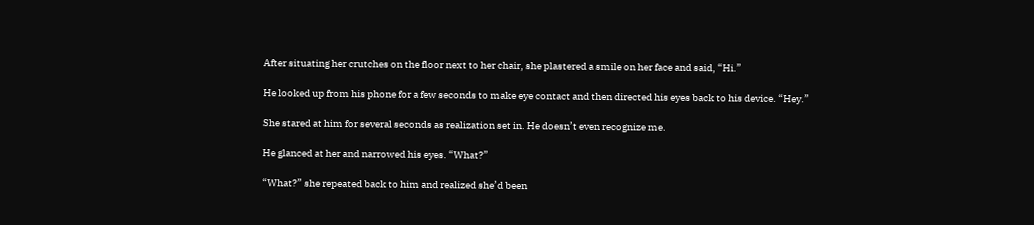After situating her crutches on the floor next to her chair, she plastered a smile on her face and said, “Hi.”

He looked up from his phone for a few seconds to make eye contact and then directed his eyes back to his device. “Hey.”

She stared at him for several seconds as realization set in. He doesn’t even recognize me.

He glanced at her and narrowed his eyes. “What?”

“What?” she repeated back to him and realized she’d been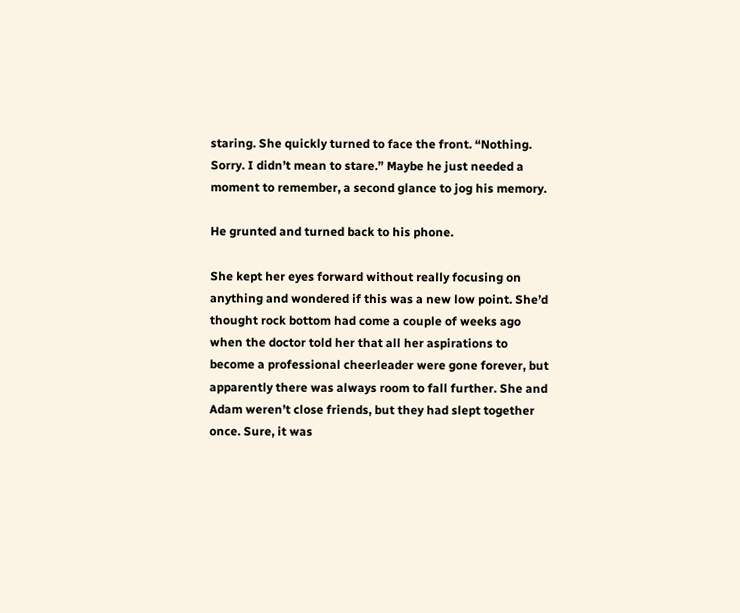staring. She quickly turned to face the front. “Nothing. Sorry. I didn’t mean to stare.” Maybe he just needed a moment to remember, a second glance to jog his memory.

He grunted and turned back to his phone.

She kept her eyes forward without really focusing on anything and wondered if this was a new low point. She’d thought rock bottom had come a couple of weeks ago when the doctor told her that all her aspirations to become a professional cheerleader were gone forever, but apparently there was always room to fall further. She and Adam weren’t close friends, but they had slept together once. Sure, it was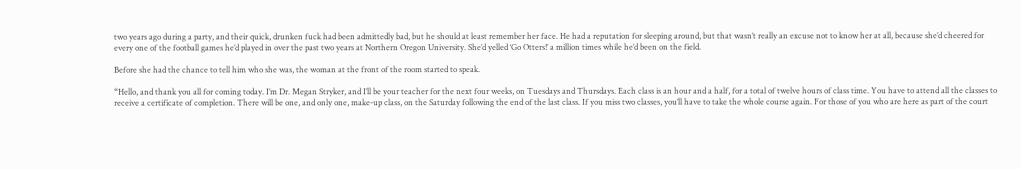two years ago during a party, and their quick, drunken fuck had been admittedly bad, but he should at least remember her face. He had a reputation for sleeping around, but that wasn’t really an excuse not to know her at all, because she’d cheered for every one of the football games he’d played in over the past two years at Northern Oregon University. She’d yelled ‘Go Otters!’ a million times while he’d been on the field.

Before she had the chance to tell him who she was, the woman at the front of the room started to speak.

“Hello, and thank you all for coming today. I’m Dr. Megan Stryker, and I’ll be your teacher for the next four weeks, on Tuesdays and Thursdays. Each class is an hour and a half, for a total of twelve hours of class time. You have to attend all the classes to receive a certificate of completion. There will be one, and only one, make-up class, on the Saturday following the end of the last class. If you miss two classes, you’ll have to take the whole course again. For those of you who are here as part of the court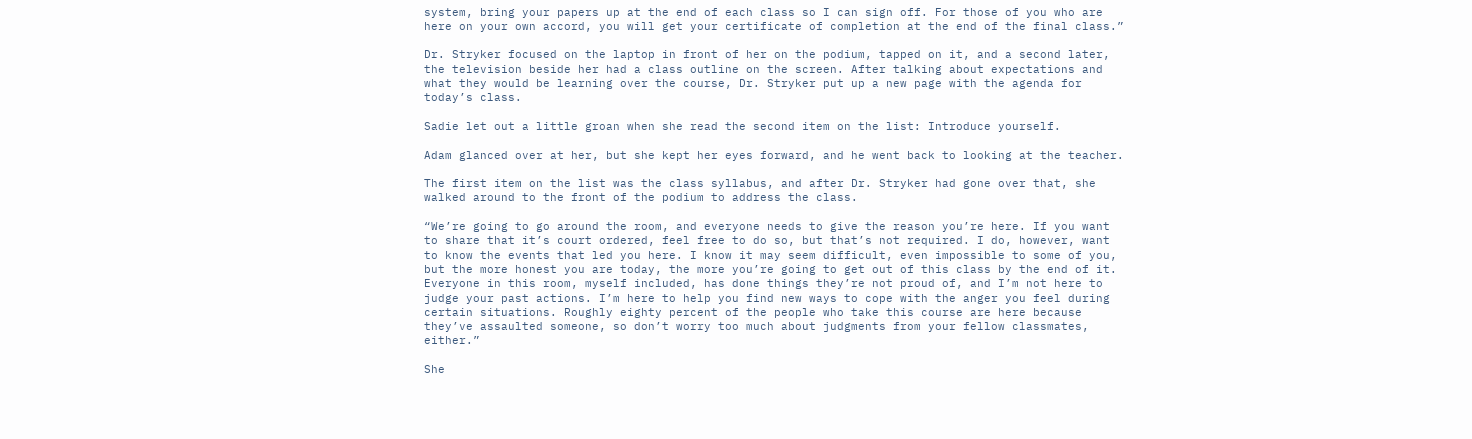system, bring your papers up at the end of each class so I can sign off. For those of you who are here on your own accord, you will get your certificate of completion at the end of the final class.”

Dr. Stryker focused on the laptop in front of her on the podium, tapped on it, and a second later, the television beside her had a class outline on the screen. After talking about expectations and what they would be learning over the course, Dr. Stryker put up a new page with the agenda for today’s class.

Sadie let out a little groan when she read the second item on the list: Introduce yourself.

Adam glanced over at her, but she kept her eyes forward, and he went back to looking at the teacher.

The first item on the list was the class syllabus, and after Dr. Stryker had gone over that, she walked around to the front of the podium to address the class.

“We’re going to go around the room, and everyone needs to give the reason you’re here. If you want to share that it’s court ordered, feel free to do so, but that’s not required. I do, however, want to know the events that led you here. I know it may seem difficult, even impossible to some of you, but the more honest you are today, the more you’re going to get out of this class by the end of it. Everyone in this room, myself included, has done things they’re not proud of, and I’m not here to judge your past actions. I’m here to help you find new ways to cope with the anger you feel during certain situations. Roughly eighty percent of the people who take this course are here because they’ve assaulted someone, so don’t worry too much about judgments from your fellow classmates, either.”

She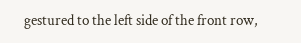gestured to the left side of the front row,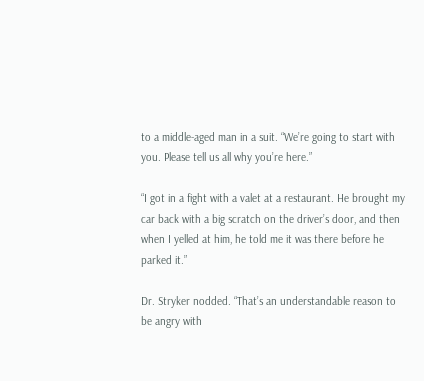to a middle-aged man in a suit. “We’re going to start with you. Please tell us all why you’re here.”

“I got in a fight with a valet at a restaurant. He brought my car back with a big scratch on the driver’s door, and then when I yelled at him, he told me it was there before he parked it.”

Dr. Stryker nodded. “That’s an understandable reason to be angry with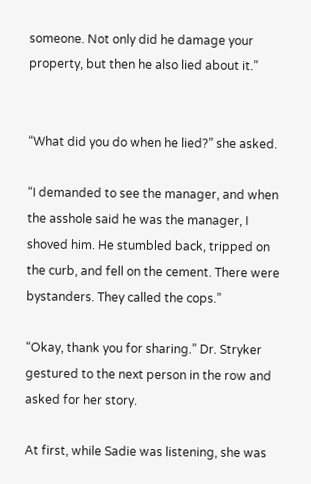someone. Not only did he damage your property, but then he also lied about it.”


“What did you do when he lied?” she asked.

“I demanded to see the manager, and when the asshole said he was the manager, I shoved him. He stumbled back, tripped on the curb, and fell on the cement. There were bystanders. They called the cops.”

“Okay, thank you for sharing.” Dr. Stryker gestured to the next person in the row and asked for her story.

At first, while Sadie was listening, she was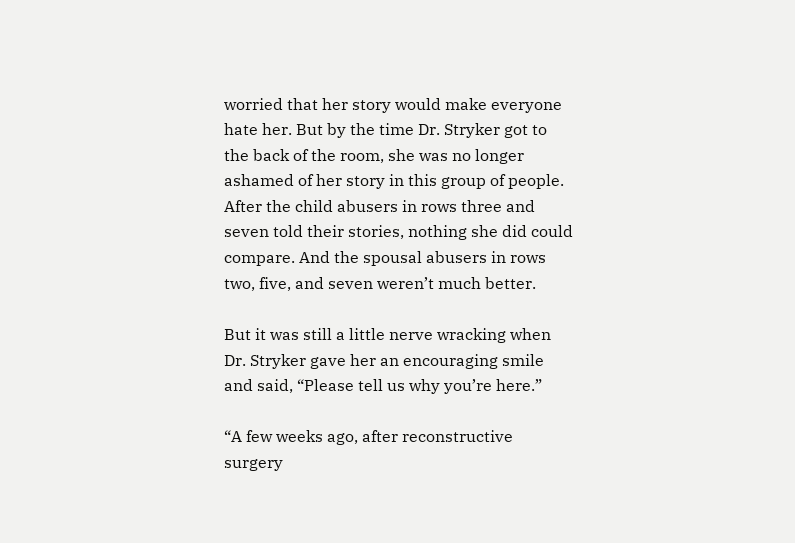worried that her story would make everyone hate her. But by the time Dr. Stryker got to the back of the room, she was no longer ashamed of her story in this group of people. After the child abusers in rows three and seven told their stories, nothing she did could compare. And the spousal abusers in rows two, five, and seven weren’t much better.

But it was still a little nerve wracking when Dr. Stryker gave her an encouraging smile and said, “Please tell us why you’re here.”

“A few weeks ago, after reconstructive surgery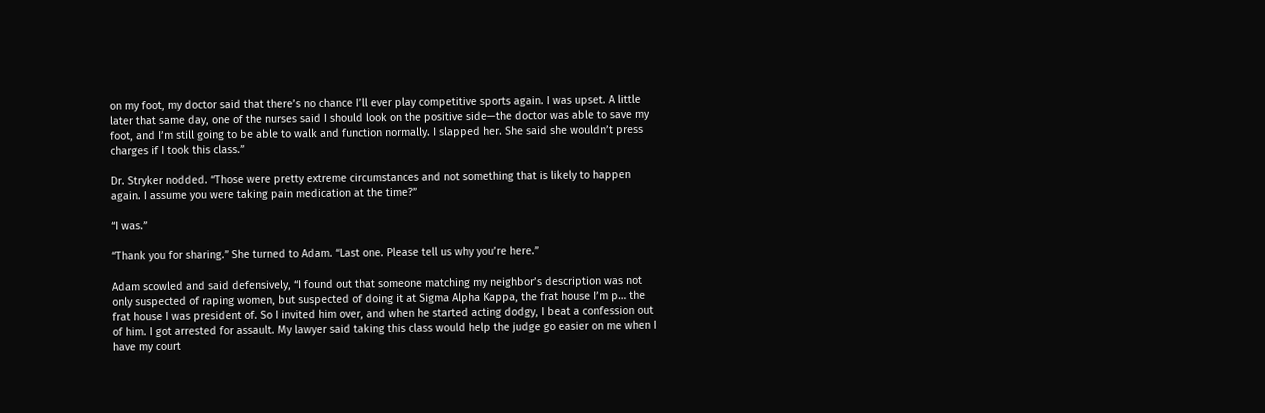on my foot, my doctor said that there’s no chance I’ll ever play competitive sports again. I was upset. A little later that same day, one of the nurses said I should look on the positive side—the doctor was able to save my foot, and I’m still going to be able to walk and function normally. I slapped her. She said she wouldn’t press charges if I took this class.”

Dr. Stryker nodded. “Those were pretty extreme circumstances and not something that is likely to happen again. I assume you were taking pain medication at the time?”

“I was.”

“Thank you for sharing.” She turned to Adam. “Last one. Please tell us why you’re here.”

Adam scowled and said defensively, “I found out that someone matching my neighbor’s description was not only suspected of raping women, but suspected of doing it at Sigma Alpha Kappa, the frat house I’m p… the frat house I was president of. So I invited him over, and when he started acting dodgy, I beat a confession out of him. I got arrested for assault. My lawyer said taking this class would help the judge go easier on me when I have my court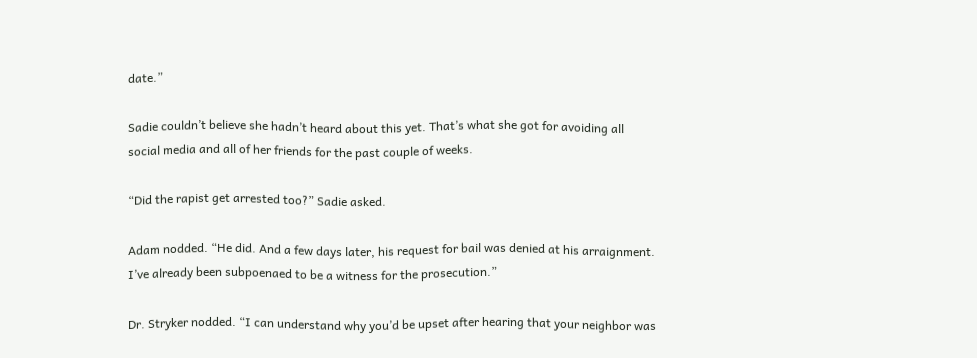date.”

Sadie couldn’t believe she hadn’t heard about this yet. That’s what she got for avoiding all social media and all of her friends for the past couple of weeks.

“Did the rapist get arrested too?” Sadie asked.

Adam nodded. “He did. And a few days later, his request for bail was denied at his arraignment. I’ve already been subpoenaed to be a witness for the prosecution.”

Dr. Stryker nodded. “I can understand why you’d be upset after hearing that your neighbor was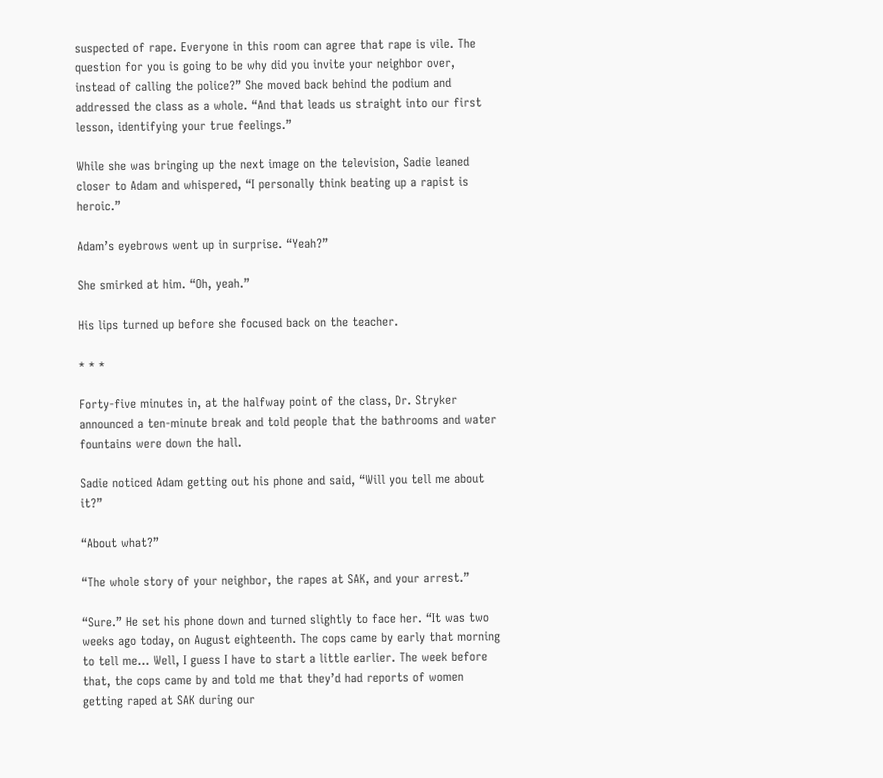suspected of rape. Everyone in this room can agree that rape is vile. The question for you is going to be why did you invite your neighbor over, instead of calling the police?” She moved back behind the podium and addressed the class as a whole. “And that leads us straight into our first lesson, identifying your true feelings.”

While she was bringing up the next image on the television, Sadie leaned closer to Adam and whispered, “I personally think beating up a rapist is heroic.”

Adam’s eyebrows went up in surprise. “Yeah?”

She smirked at him. “Oh, yeah.”

His lips turned up before she focused back on the teacher.

* * *

Forty-five minutes in, at the halfway point of the class, Dr. Stryker announced a ten-minute break and told people that the bathrooms and water fountains were down the hall.

Sadie noticed Adam getting out his phone and said, “Will you tell me about it?”

“About what?”

“The whole story of your neighbor, the rapes at SAK, and your arrest.”

“Sure.” He set his phone down and turned slightly to face her. “It was two weeks ago today, on August eighteenth. The cops came by early that morning to tell me… Well, I guess I have to start a little earlier. The week before that, the cops came by and told me that they’d had reports of women getting raped at SAK during our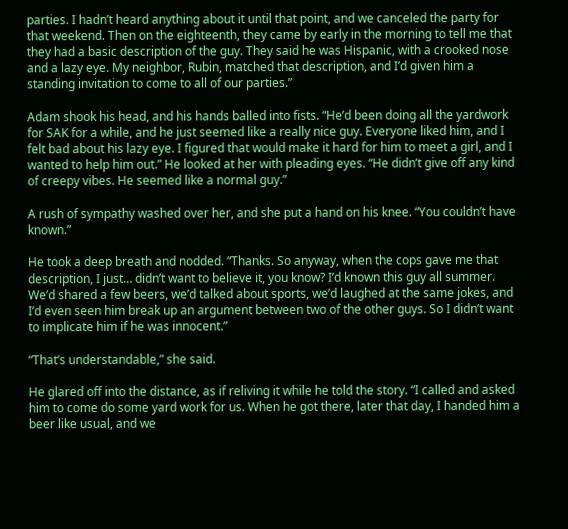parties. I hadn’t heard anything about it until that point, and we canceled the party for that weekend. Then on the eighteenth, they came by early in the morning to tell me that they had a basic description of the guy. They said he was Hispanic, with a crooked nose and a lazy eye. My neighbor, Rubin, matched that description, and I’d given him a standing invitation to come to all of our parties.”

Adam shook his head, and his hands balled into fists. “He’d been doing all the yardwork for SAK for a while, and he just seemed like a really nice guy. Everyone liked him, and I felt bad about his lazy eye. I figured that would make it hard for him to meet a girl, and I wanted to help him out.” He looked at her with pleading eyes. “He didn’t give off any kind of creepy vibes. He seemed like a normal guy.”

A rush of sympathy washed over her, and she put a hand on his knee. “You couldn’t have known.”

He took a deep breath and nodded. “Thanks. So anyway, when the cops gave me that description, I just… didn’t want to believe it, you know? I’d known this guy all summer. We’d shared a few beers, we’d talked about sports, we’d laughed at the same jokes, and I’d even seen him break up an argument between two of the other guys. So I didn’t want to implicate him if he was innocent.”

“That’s understandable,” she said.

He glared off into the distance, as if reliving it while he told the story. “I called and asked him to come do some yard work for us. When he got there, later that day, I handed him a beer like usual, and we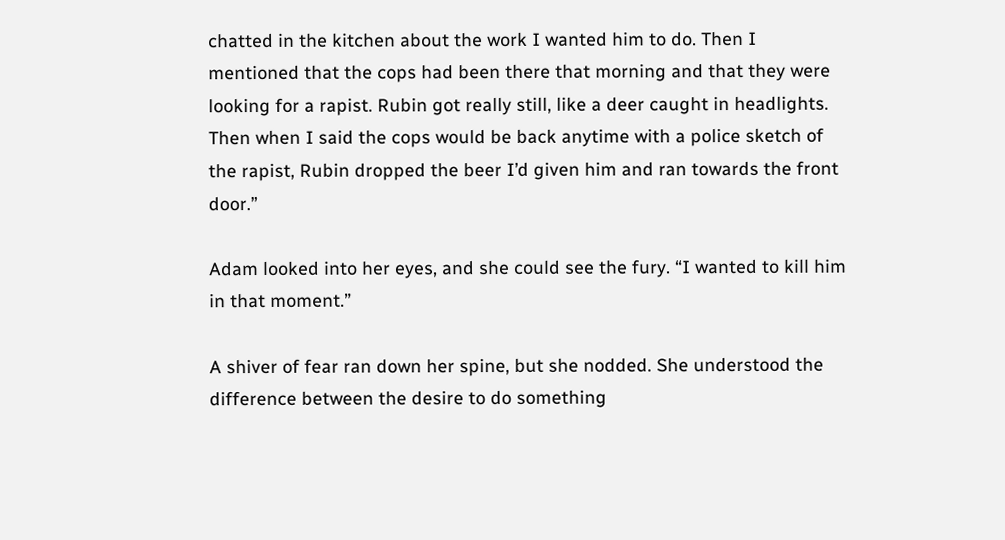chatted in the kitchen about the work I wanted him to do. Then I mentioned that the cops had been there that morning and that they were looking for a rapist. Rubin got really still, like a deer caught in headlights. Then when I said the cops would be back anytime with a police sketch of the rapist, Rubin dropped the beer I’d given him and ran towards the front door.”

Adam looked into her eyes, and she could see the fury. “I wanted to kill him in that moment.”

A shiver of fear ran down her spine, but she nodded. She understood the difference between the desire to do something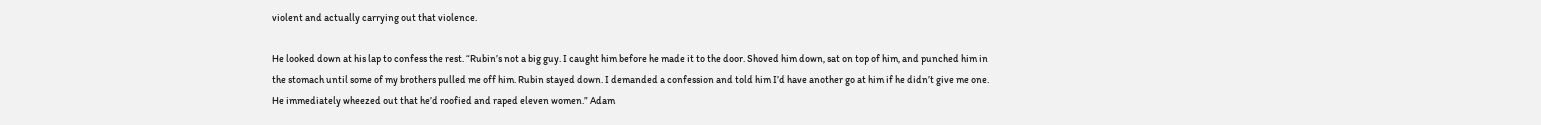violent and actually carrying out that violence.

He looked down at his lap to confess the rest. “Rubin’s not a big guy. I caught him before he made it to the door. Shoved him down, sat on top of him, and punched him in the stomach until some of my brothers pulled me off him. Rubin stayed down. I demanded a confession and told him I’d have another go at him if he didn’t give me one. He immediately wheezed out that he’d roofied and raped eleven women.” Adam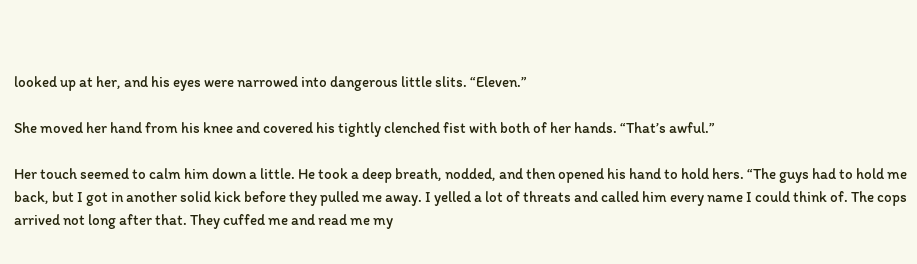looked up at her, and his eyes were narrowed into dangerous little slits. “Eleven.”

She moved her hand from his knee and covered his tightly clenched fist with both of her hands. “That’s awful.”

Her touch seemed to calm him down a little. He took a deep breath, nodded, and then opened his hand to hold hers. “The guys had to hold me back, but I got in another solid kick before they pulled me away. I yelled a lot of threats and called him every name I could think of. The cops arrived not long after that. They cuffed me and read me my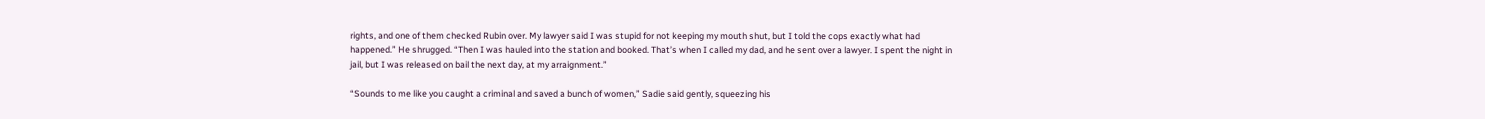rights, and one of them checked Rubin over. My lawyer said I was stupid for not keeping my mouth shut, but I told the cops exactly what had happened.” He shrugged. “Then I was hauled into the station and booked. That’s when I called my dad, and he sent over a lawyer. I spent the night in jail, but I was released on bail the next day, at my arraignment.”

“Sounds to me like you caught a criminal and saved a bunch of women,” Sadie said gently, squeezing his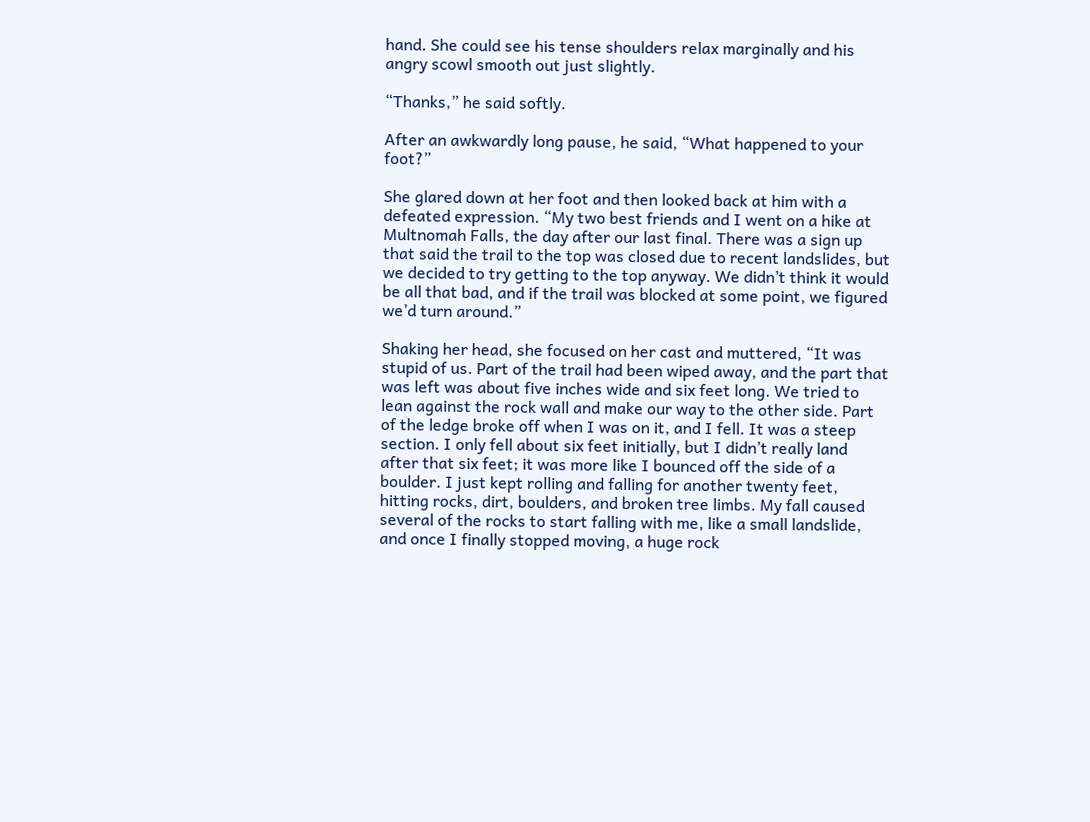hand. She could see his tense shoulders relax marginally and his angry scowl smooth out just slightly.

“Thanks,” he said softly.

After an awkwardly long pause, he said, “What happened to your foot?”

She glared down at her foot and then looked back at him with a defeated expression. “My two best friends and I went on a hike at Multnomah Falls, the day after our last final. There was a sign up that said the trail to the top was closed due to recent landslides, but we decided to try getting to the top anyway. We didn’t think it would be all that bad, and if the trail was blocked at some point, we figured we’d turn around.”

Shaking her head, she focused on her cast and muttered, “It was stupid of us. Part of the trail had been wiped away, and the part that was left was about five inches wide and six feet long. We tried to lean against the rock wall and make our way to the other side. Part of the ledge broke off when I was on it, and I fell. It was a steep section. I only fell about six feet initially, but I didn’t really land after that six feet; it was more like I bounced off the side of a boulder. I just kept rolling and falling for another twenty feet, hitting rocks, dirt, boulders, and broken tree limbs. My fall caused several of the rocks to start falling with me, like a small landslide, and once I finally stopped moving, a huge rock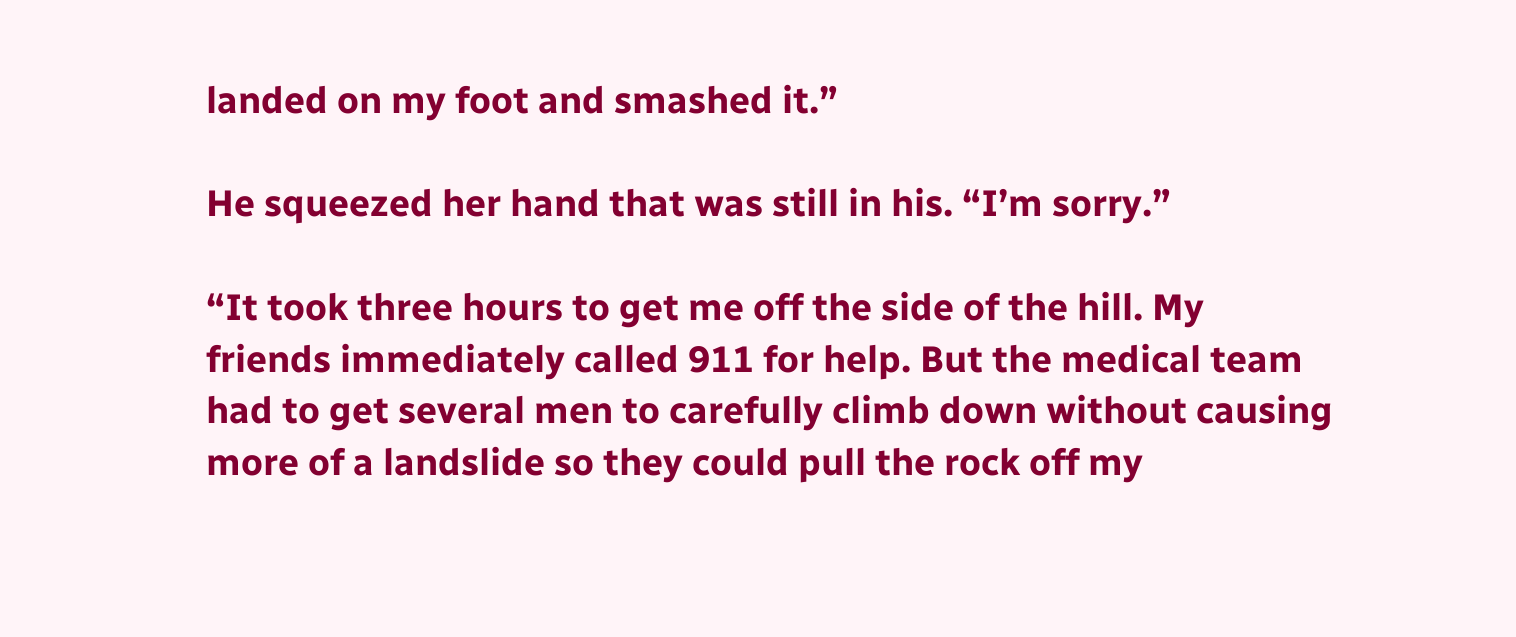landed on my foot and smashed it.”

He squeezed her hand that was still in his. “I’m sorry.”

“It took three hours to get me off the side of the hill. My friends immediately called 911 for help. But the medical team had to get several men to carefully climb down without causing more of a landslide so they could pull the rock off my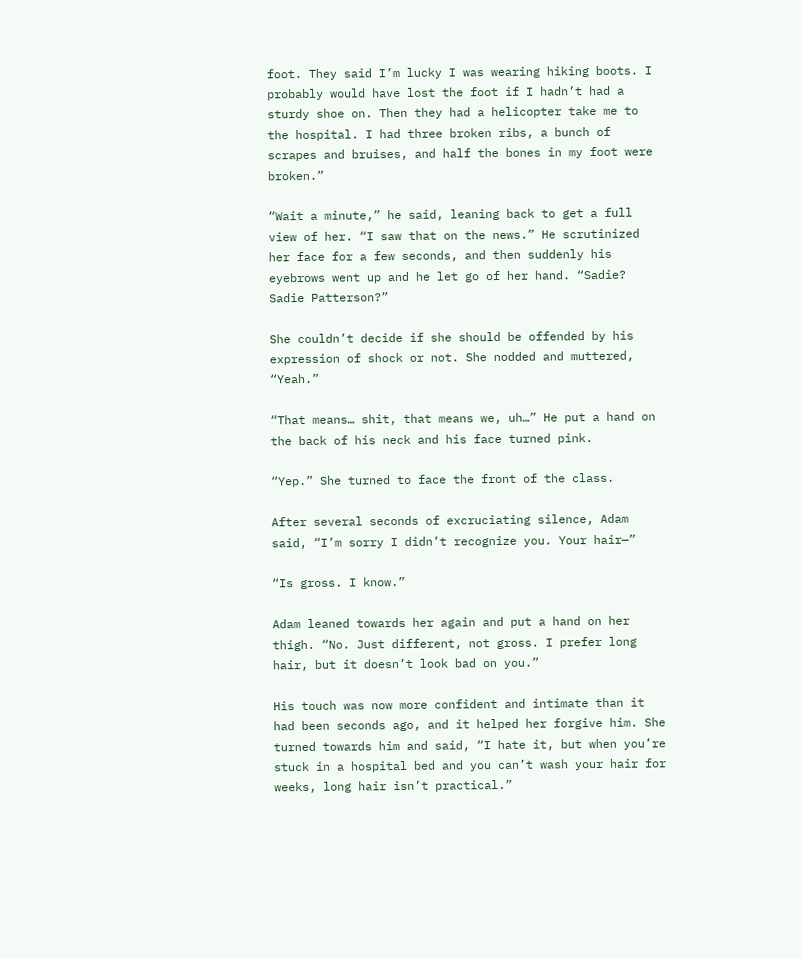foot. They said I’m lucky I was wearing hiking boots. I probably would have lost the foot if I hadn’t had a sturdy shoe on. Then they had a helicopter take me to the hospital. I had three broken ribs, a bunch of scrapes and bruises, and half the bones in my foot were broken.”

“Wait a minute,” he said, leaning back to get a full view of her. “I saw that on the news.” He scrutinized her face for a few seconds, and then suddenly his eyebrows went up and he let go of her hand. “Sadie? Sadie Patterson?”

She couldn’t decide if she should be offended by his expression of shock or not. She nodded and muttered, “Yeah.”

“That means… shit, that means we, uh…” He put a hand on the back of his neck and his face turned pink.

“Yep.” She turned to face the front of the class.

After several seconds of excruciating silence, Adam said, “I’m sorry I didn’t recognize you. Your hair—”

“Is gross. I know.”

Adam leaned towards her again and put a hand on her thigh. “No. Just different, not gross. I prefer long hair, but it doesn’t look bad on you.”

His touch was now more confident and intimate than it had been seconds ago, and it helped her forgive him. She turned towards him and said, “I hate it, but when you’re stuck in a hospital bed and you can’t wash your hair for weeks, long hair isn’t practical.”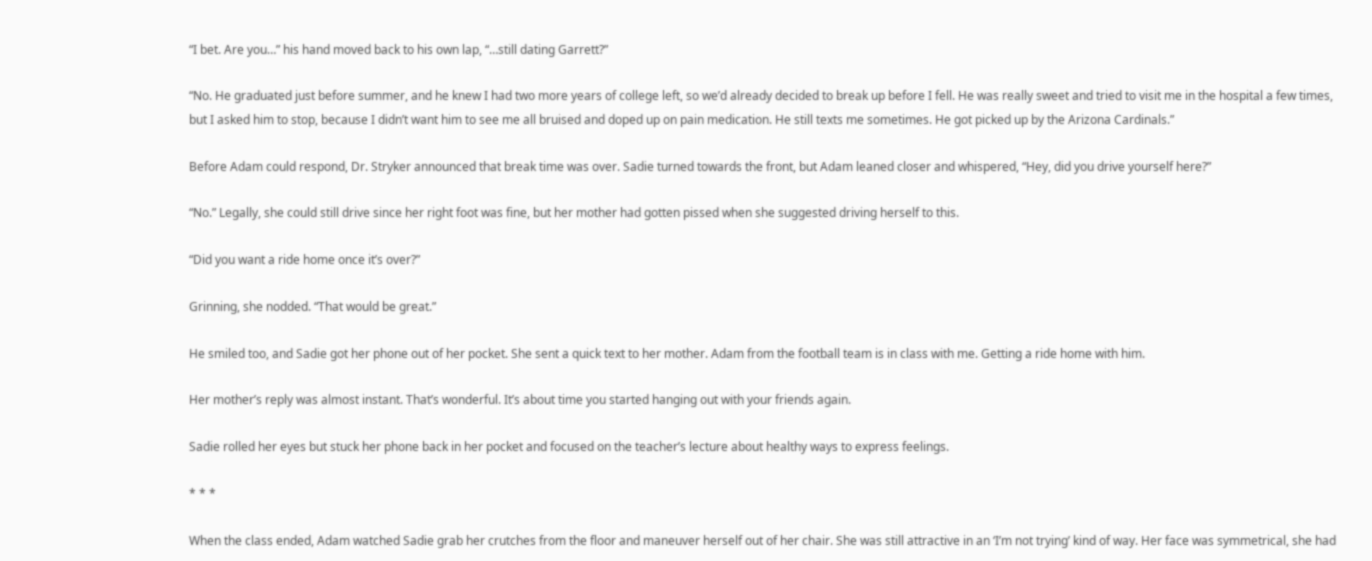“I bet. Are you…” his hand moved back to his own lap, “…still dating Garrett?”

“No. He graduated just before summer, and he knew I had two more years of college left, so we’d already decided to break up before I fell. He was really sweet and tried to visit me in the hospital a few times, but I asked him to stop, because I didn’t want him to see me all bruised and doped up on pain medication. He still texts me sometimes. He got picked up by the Arizona Cardinals.”

Before Adam could respond, Dr. Stryker announced that break time was over. Sadie turned towards the front, but Adam leaned closer and whispered, “Hey, did you drive yourself here?”

“No.” Legally, she could still drive since her right foot was fine, but her mother had gotten pissed when she suggested driving herself to this.

“Did you want a ride home once it’s over?”

Grinning, she nodded. “That would be great.”

He smiled too, and Sadie got her phone out of her pocket. She sent a quick text to her mother. Adam from the football team is in class with me. Getting a ride home with him.

Her mother’s reply was almost instant. That’s wonderful. It’s about time you started hanging out with your friends again.

Sadie rolled her eyes but stuck her phone back in her pocket and focused on the teacher’s lecture about healthy ways to express feelings.

* * *

When the class ended, Adam watched Sadie grab her crutches from the floor and maneuver herself out of her chair. She was still attractive in an ‘I’m not trying’ kind of way. Her face was symmetrical, she had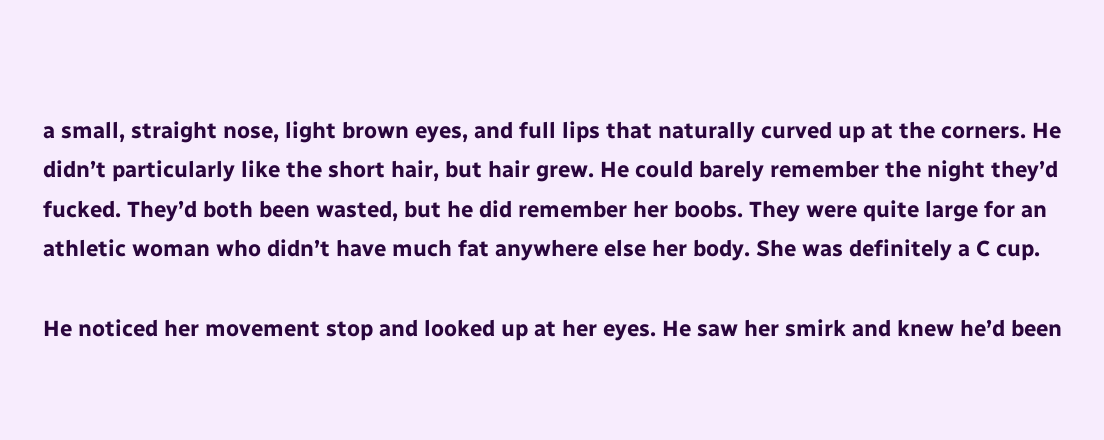a small, straight nose, light brown eyes, and full lips that naturally curved up at the corners. He didn’t particularly like the short hair, but hair grew. He could barely remember the night they’d fucked. They’d both been wasted, but he did remember her boobs. They were quite large for an athletic woman who didn’t have much fat anywhere else her body. She was definitely a C cup.

He noticed her movement stop and looked up at her eyes. He saw her smirk and knew he’d been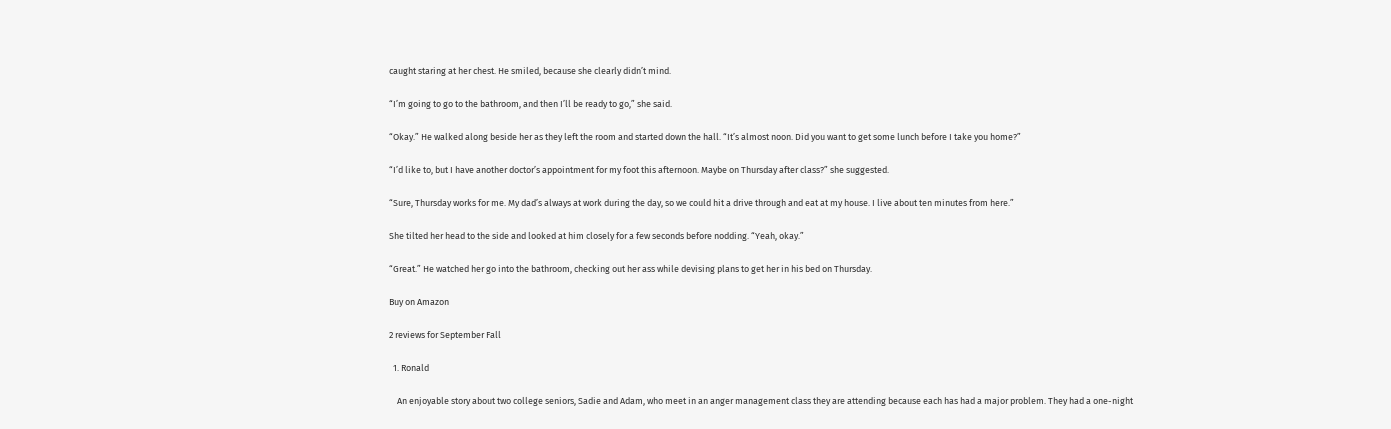caught staring at her chest. He smiled, because she clearly didn’t mind.

“I’m going to go to the bathroom, and then I’ll be ready to go,” she said.

“Okay.” He walked along beside her as they left the room and started down the hall. “It’s almost noon. Did you want to get some lunch before I take you home?”

“I’d like to, but I have another doctor’s appointment for my foot this afternoon. Maybe on Thursday after class?” she suggested.

“Sure, Thursday works for me. My dad’s always at work during the day, so we could hit a drive through and eat at my house. I live about ten minutes from here.”

She tilted her head to the side and looked at him closely for a few seconds before nodding. “Yeah, okay.”

“Great.” He watched her go into the bathroom, checking out her ass while devising plans to get her in his bed on Thursday.

Buy on Amazon

2 reviews for September Fall

  1. Ronald

    An enjoyable story about two college seniors, Sadie and Adam, who meet in an anger management class they are attending because each has had a major problem. They had a one-night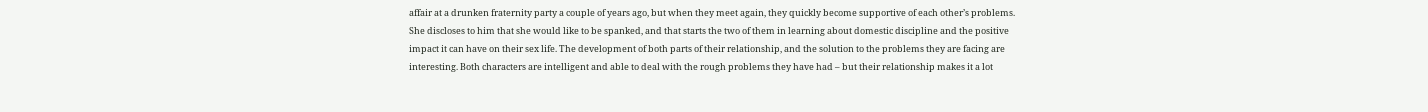affair at a drunken fraternity party a couple of years ago, but when they meet again, they quickly become supportive of each other’s problems. She discloses to him that she would like to be spanked, and that starts the two of them in learning about domestic discipline and the positive impact it can have on their sex life. The development of both parts of their relationship, and the solution to the problems they are facing are interesting. Both characters are intelligent and able to deal with the rough problems they have had – but their relationship makes it a lot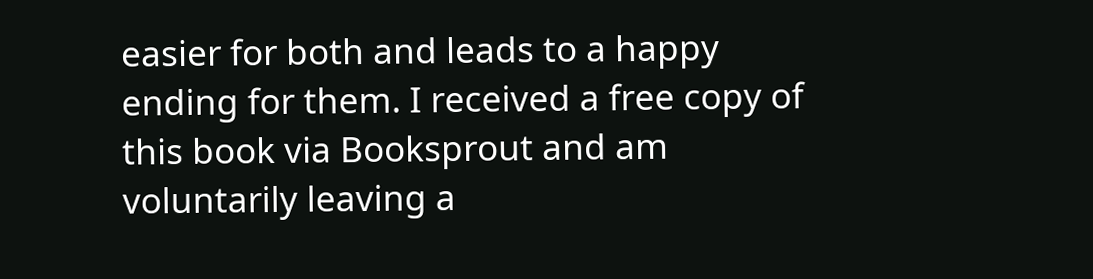easier for both and leads to a happy ending for them. I received a free copy of this book via Booksprout and am voluntarily leaving a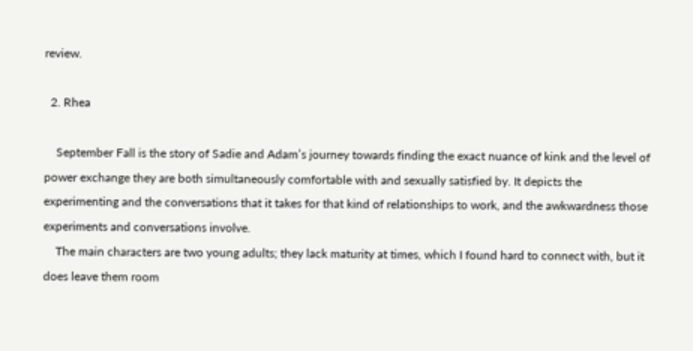review.

  2. Rhea

    September Fall is the story of Sadie and Adam’s journey towards finding the exact nuance of kink and the level of power exchange they are both simultaneously comfortable with and sexually satisfied by. It depicts the experimenting and the conversations that it takes for that kind of relationships to work, and the awkwardness those experiments and conversations involve.
    The main characters are two young adults; they lack maturity at times, which I found hard to connect with, but it does leave them room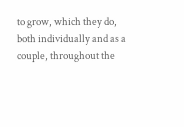to grow, which they do, both individually and as a couple, throughout the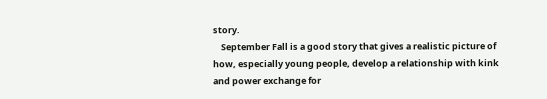story.
    September Fall is a good story that gives a realistic picture of how, especially young people, develop a relationship with kink and power exchange for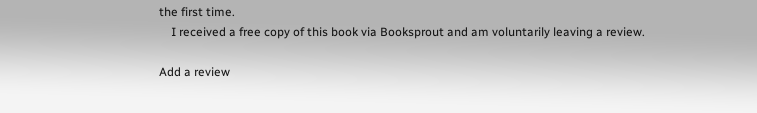the first time.
    I received a free copy of this book via Booksprout and am voluntarily leaving a review.

Add a review